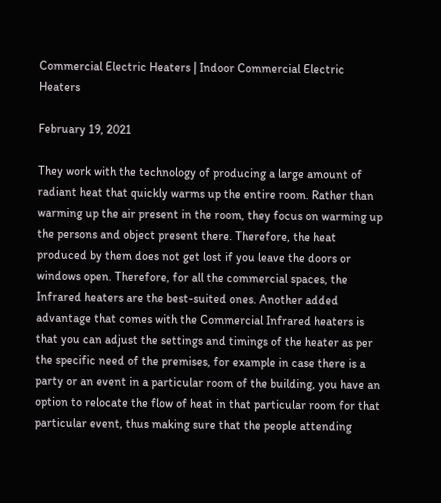Commercial Electric Heaters | Indoor Commercial Electric Heaters

February 19, 2021

They work with the technology of producing a large amount of radiant heat that quickly warms up the entire room. Rather than warming up the air present in the room, they focus on warming up the persons and object present there. Therefore, the heat produced by them does not get lost if you leave the doors or windows open. Therefore, for all the commercial spaces, the Infrared heaters are the best-suited ones. Another added advantage that comes with the Commercial Infrared heaters is that you can adjust the settings and timings of the heater as per the specific need of the premises, for example in case there is a party or an event in a particular room of the building, you have an option to relocate the flow of heat in that particular room for that particular event, thus making sure that the people attending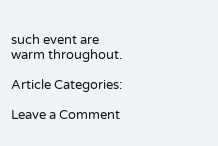such event are warm throughout.

Article Categories:

Leave a Comment